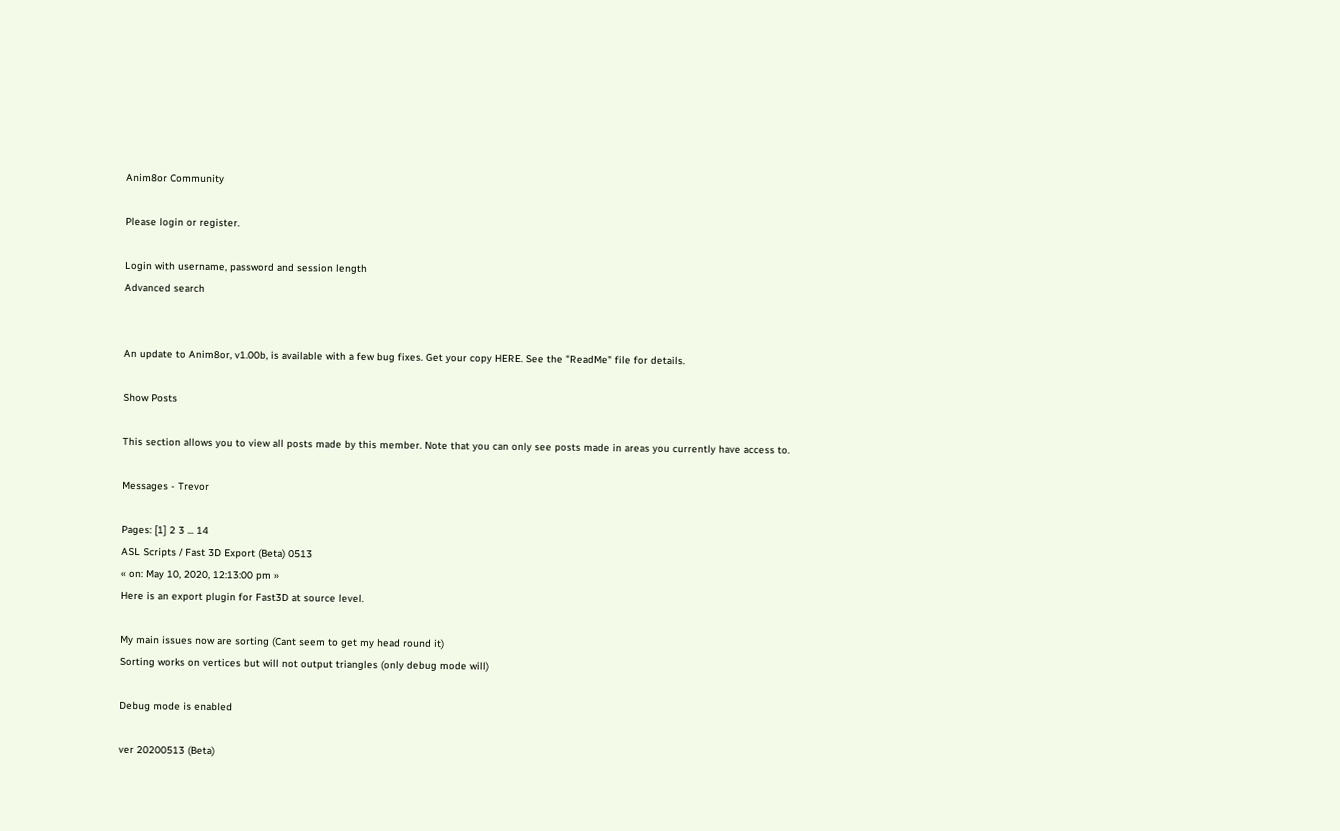Anim8or Community

Please login or register.

Login with username, password and session length
Advanced search


An update to Anim8or, v1.00b, is available with a few bug fixes. Get your copy HERE. See the "ReadMe" file for details.

Show Posts

This section allows you to view all posts made by this member. Note that you can only see posts made in areas you currently have access to.

Messages - Trevor

Pages: [1] 2 3 ... 14
ASL Scripts / Fast 3D Export (Beta) 0513
« on: May 10, 2020, 12:13:00 pm »
Here is an export plugin for Fast3D at source level.

My main issues now are sorting (Cant seem to get my head round it)
Sorting works on vertices but will not output triangles (only debug mode will)

Debug mode is enabled

ver 20200513 (Beta)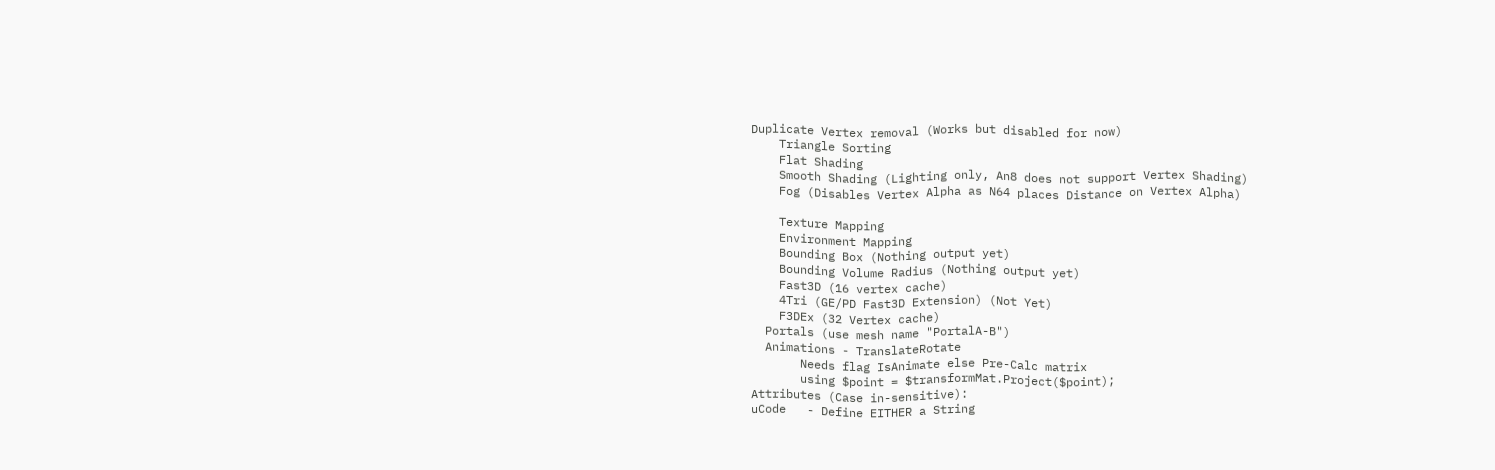Duplicate Vertex removal (Works but disabled for now)
    Triangle Sorting
    Flat Shading
    Smooth Shading (Lighting only, An8 does not support Vertex Shading)
    Fog (Disables Vertex Alpha as N64 places Distance on Vertex Alpha)

    Texture Mapping
    Environment Mapping
    Bounding Box (Nothing output yet)
    Bounding Volume Radius (Nothing output yet)
    Fast3D (16 vertex cache)
    4Tri (GE/PD Fast3D Extension) (Not Yet)
    F3DEx (32 Vertex cache)
  Portals (use mesh name "PortalA-B")
  Animations - TranslateRotate
       Needs flag IsAnimate else Pre-Calc matrix
       using $point = $transformMat.Project($point);
Attributes (Case in-sensitive):
uCode   - Define EITHER a String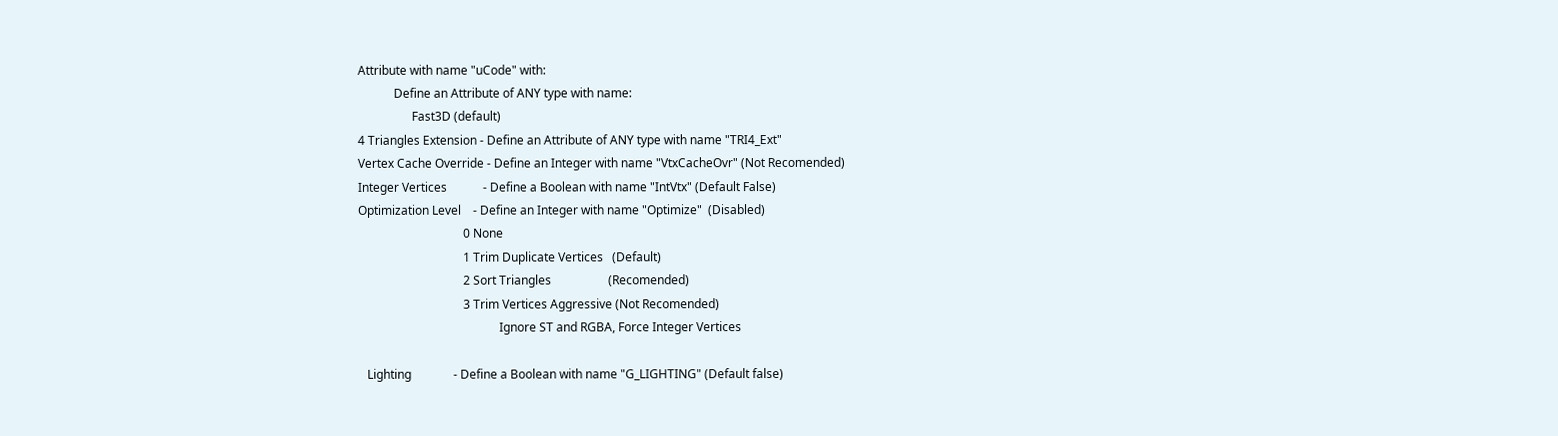Attribute with name "uCode" with:
            Define an Attribute of ANY type with name:
                  Fast3D (default)
4 Triangles Extension - Define an Attribute of ANY type with name "TRI4_Ext"
Vertex Cache Override - Define an Integer with name "VtxCacheOvr" (Not Recomended)
Integer Vertices            - Define a Boolean with name "IntVtx" (Default False)
Optimization Level    - Define an Integer with name "Optimize"  (Disabled)
                                   0 None
                                   1 Trim Duplicate Vertices   (Default)
                                   2 Sort Triangles                   (Recomended)
                                   3 Trim Vertices Aggressive (Not Recomended)
                                               Ignore ST and RGBA, Force Integer Vertices

   Lighting              - Define a Boolean with name "G_LIGHTING" (Default false)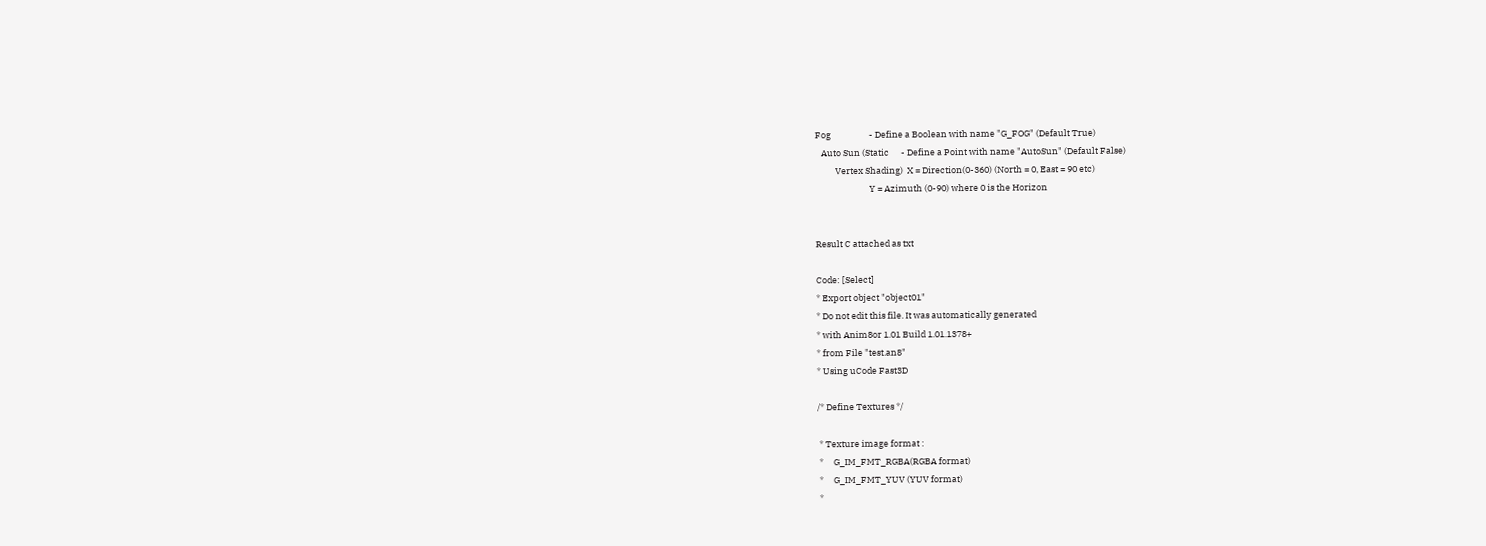Fog                   - Define a Boolean with name "G_FOG" (Default True)
   Auto Sun (Static      - Define a Point with name "AutoSun" (Default False)
          Vertex Shading)  X = Direction(0-360) (North = 0, East = 90 etc)
                           Y = Azimuth (0-90) where 0 is the Horizon


Result C attached as txt

Code: [Select]
* Export object "object01"
* Do not edit this file. It was automatically generated
* with Anim8or 1.01 Build 1.01.1378+
* from File "test.an8"
* Using uCode Fast3D

/* Define Textures */

 * Texture image format :
 *     G_IM_FMT_RGBA(RGBA format)
 *     G_IM_FMT_YUV (YUV format)
 *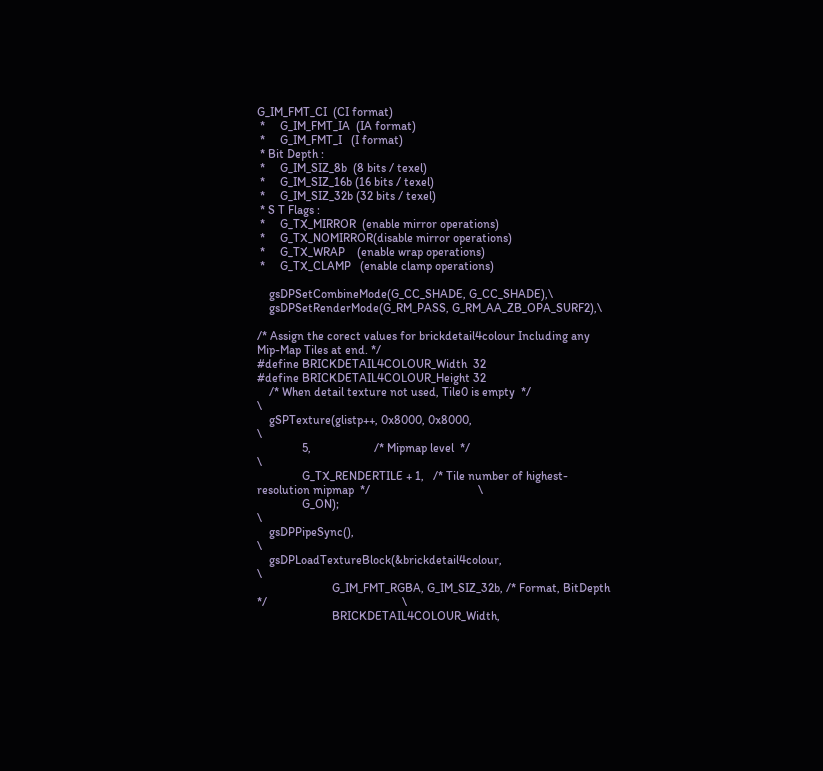G_IM_FMT_CI  (CI format)
 *     G_IM_FMT_IA  (IA format)
 *     G_IM_FMT_I   (I format)
 * Bit Depth :
 *     G_IM_SIZ_8b  (8 bits / texel)
 *     G_IM_SIZ_16b (16 bits / texel)
 *     G_IM_SIZ_32b (32 bits / texel)
 * S T Flags :
 *     G_TX_MIRROR  (enable mirror operations)
 *     G_TX_NOMIRROR(disable mirror operations)
 *     G_TX_WRAP    (enable wrap operations)
 *     G_TX_CLAMP   (enable clamp operations)

    gsDPSetCombineMode(G_CC_SHADE, G_CC_SHADE),\
    gsDPSetRenderMode(G_RM_PASS, G_RM_AA_ZB_OPA_SURF2),\

/* Assign the corect values for brickdetail4colour Including any Mip-Map Tiles at end. */
#define BRICKDETAIL4COLOUR_Width  32
#define BRICKDETAIL4COLOUR_Height 32
    /* When detail texture not used, Tile0 is empty  */                                                                  \
    gSPTexture(glistp++, 0x8000, 0x8000,                                                                                 \
               5,                     /* Mipmap level  */                                                                \
               G_TX_RENDERTILE + 1,   /* Tile number of highest-resolution mipmap  */                                    \
               G_ON);                                                                                                    \
    gsDPPipeSync(),                                                                                                      \
    gsDPLoadTextureBlock(&brickdetail4colour,                                                                                             \
                         G_IM_FMT_RGBA, G_IM_SIZ_32b, /* Format, BitDepth */                                             \
                         BRICKDETAIL4COLOUR_Width,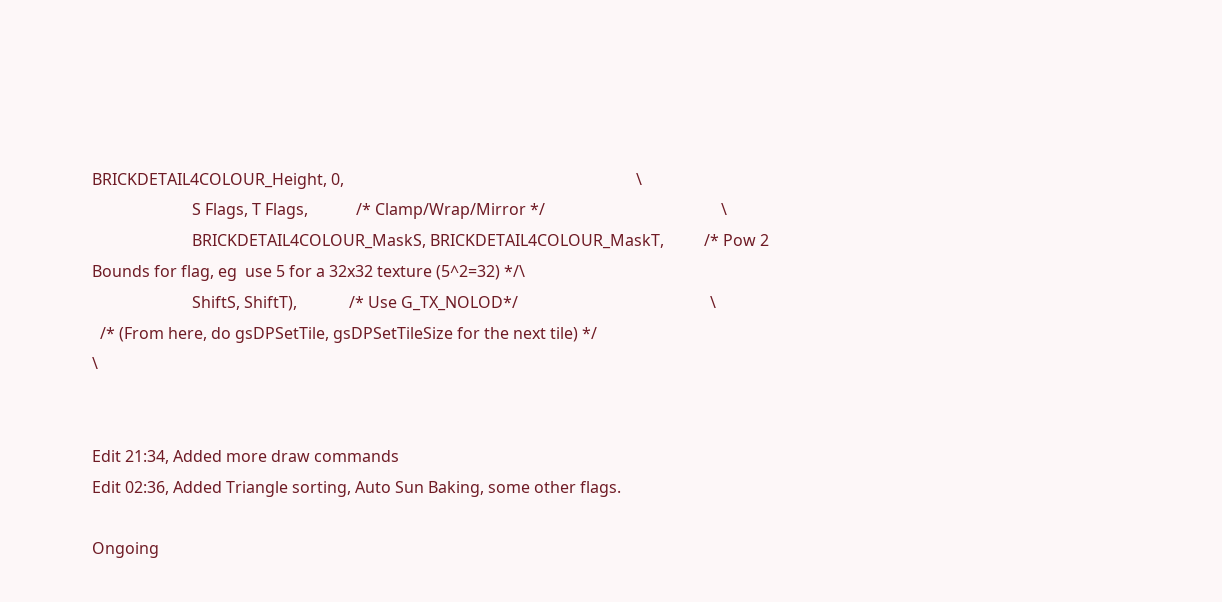BRICKDETAIL4COLOUR_Height, 0,                                                                         \
                         S Flags, T Flags,            /* Clamp/Wrap/Mirror */                                            \
                         BRICKDETAIL4COLOUR_MaskS, BRICKDETAIL4COLOUR_MaskT,          /* Pow 2 Bounds for flag, eg  use 5 for a 32x32 texture (5^2=32) */\
                         ShiftS, ShiftT),             /* Use G_TX_NOLOD*/                                                \
  /* (From here, do gsDPSetTile, gsDPSetTileSize for the next tile) */                                                   \


Edit 21:34, Added more draw commands
Edit 02:36, Added Triangle sorting, Auto Sun Baking, some other flags.

Ongoing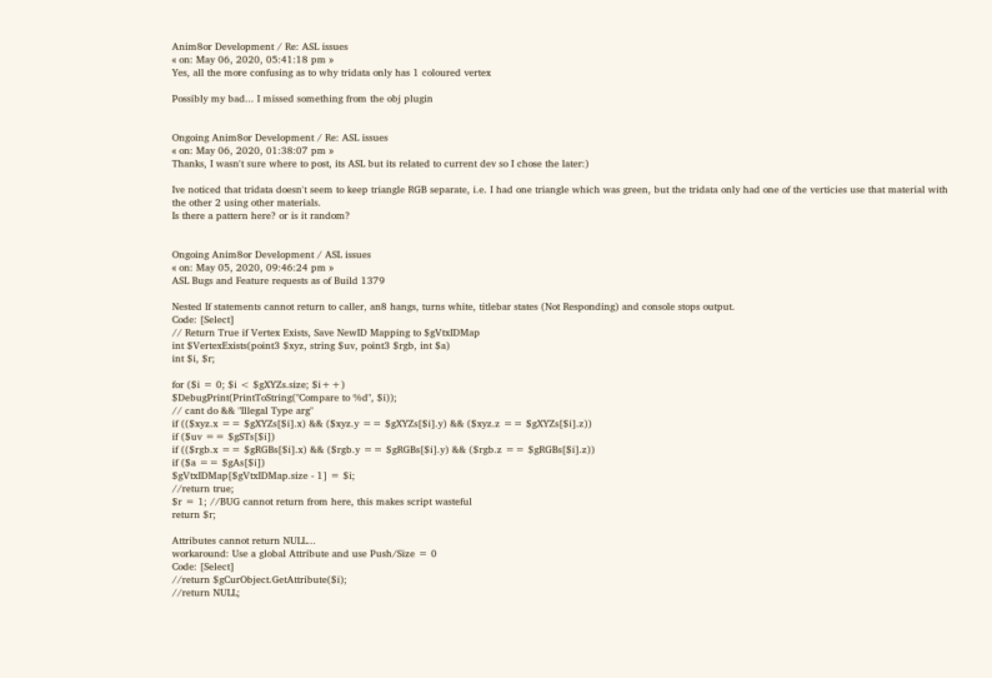Anim8or Development / Re: ASL issues
« on: May 06, 2020, 05:41:18 pm »
Yes, all the more confusing as to why tridata only has 1 coloured vertex

Possibly my bad... I missed something from the obj plugin


Ongoing Anim8or Development / Re: ASL issues
« on: May 06, 2020, 01:38:07 pm »
Thanks, I wasn't sure where to post, its ASL but its related to current dev so I chose the later:)

Ive noticed that tridata doesn't seem to keep triangle RGB separate, i.e. I had one triangle which was green, but the tridata only had one of the verticies use that material with the other 2 using other materials.
Is there a pattern here? or is it random?


Ongoing Anim8or Development / ASL issues
« on: May 05, 2020, 09:46:24 pm »
ASL Bugs and Feature requests as of Build 1379

Nested If statements cannot return to caller, an8 hangs, turns white, titlebar states (Not Responding) and console stops output.
Code: [Select]
// Return True if Vertex Exists, Save NewID Mapping to $gVtxIDMap
int $VertexExists(point3 $xyz, string $uv, point3 $rgb, int $a)
int $i, $r;

for ($i = 0; $i < $gXYZs.size; $i++)
$DebugPrint(PrintToString("Compare to %d", $i));
// cant do && "Illegal Type arg"
if (($xyz.x == $gXYZs[$i].x) && ($xyz.y == $gXYZs[$i].y) && ($xyz.z == $gXYZs[$i].z))
if ($uv == $gSTs[$i])
if (($rgb.x == $gRGBs[$i].x) && ($rgb.y == $gRGBs[$i].y) && ($rgb.z == $gRGBs[$i].z))
if ($a == $gAs[$i])
$gVtxIDMap[$gVtxIDMap.size - 1] = $i;
//return true;
$r = 1; //BUG cannot return from here, this makes script wasteful
return $r;

Attributes cannot return NULL...
workaround: Use a global Attribute and use Push/Size = 0
Code: [Select]
//return $gCurObject.GetAttribute($i);
//return NULL;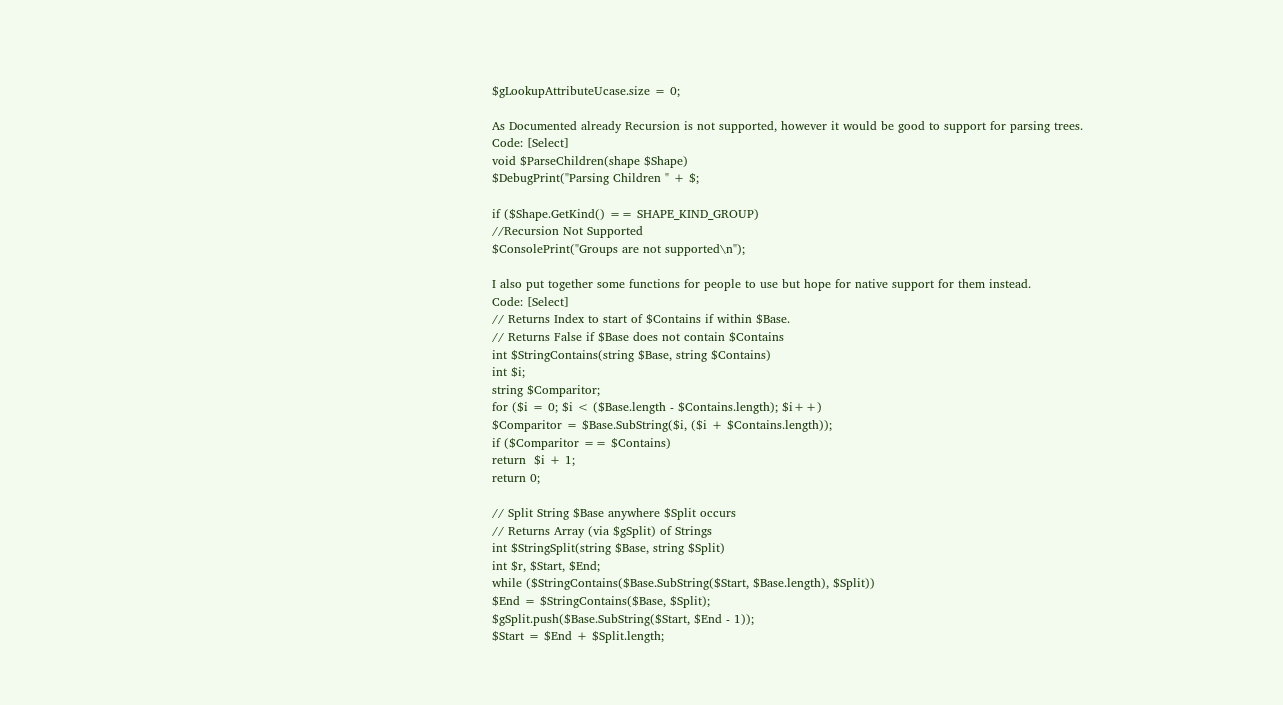$gLookupAttributeUcase.size = 0;

As Documented already Recursion is not supported, however it would be good to support for parsing trees.
Code: [Select]
void $ParseChildren(shape $Shape)
$DebugPrint("Parsing Children " + $;

if ($Shape.GetKind() == SHAPE_KIND_GROUP)
//Recursion Not Supported
$ConsolePrint("Groups are not supported\n");

I also put together some functions for people to use but hope for native support for them instead.
Code: [Select]
// Returns Index to start of $Contains if within $Base.
// Returns False if $Base does not contain $Contains
int $StringContains(string $Base, string $Contains)
int $i;
string $Comparitor;
for ($i = 0; $i < ($Base.length - $Contains.length); $i++)
$Comparitor = $Base.SubString($i, ($i + $Contains.length));
if ($Comparitor == $Contains)
return  $i + 1;
return 0;

// Split String $Base anywhere $Split occurs
// Returns Array (via $gSplit) of Strings
int $StringSplit(string $Base, string $Split)
int $r, $Start, $End;
while ($StringContains($Base.SubString($Start, $Base.length), $Split))
$End = $StringContains($Base, $Split);
$gSplit.push($Base.SubString($Start, $End - 1));
$Start = $End + $Split.length;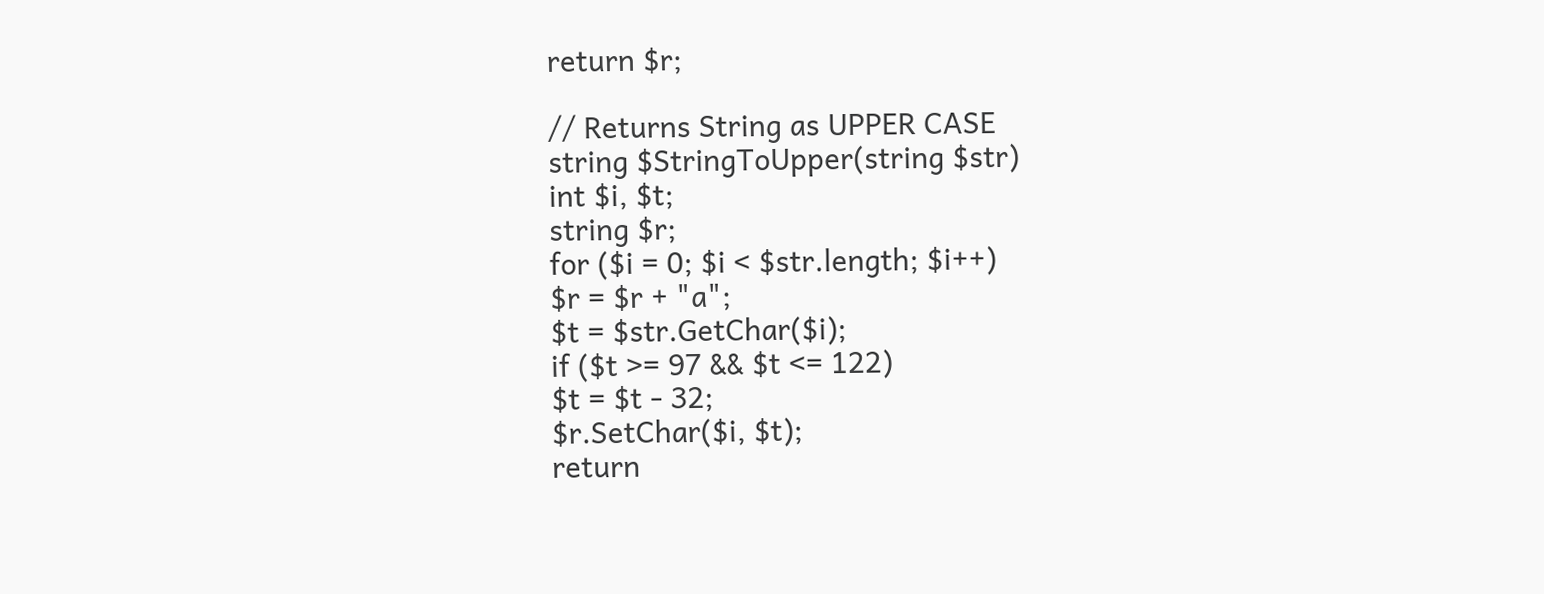return $r;

// Returns String as UPPER CASE
string $StringToUpper(string $str)
int $i, $t;
string $r;
for ($i = 0; $i < $str.length; $i++)
$r = $r + "a";
$t = $str.GetChar($i);
if ($t >= 97 && $t <= 122)
$t = $t - 32;
$r.SetChar($i, $t);
return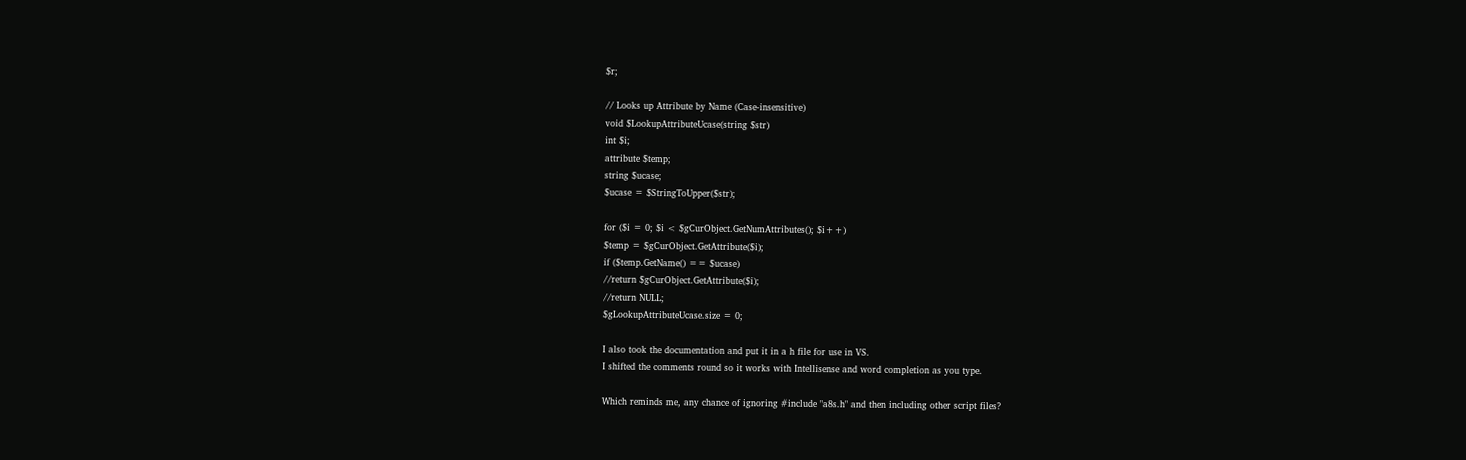$r;

// Looks up Attribute by Name (Case-insensitive)
void $LookupAttributeUcase(string $str)
int $i;
attribute $temp;
string $ucase;
$ucase = $StringToUpper($str);

for ($i = 0; $i < $gCurObject.GetNumAttributes(); $i++)
$temp = $gCurObject.GetAttribute($i);
if ($temp.GetName() == $ucase)
//return $gCurObject.GetAttribute($i);
//return NULL;
$gLookupAttributeUcase.size = 0;

I also took the documentation and put it in a h file for use in VS.
I shifted the comments round so it works with Intellisense and word completion as you type.

Which reminds me, any chance of ignoring #include "a8s.h" and then including other script files?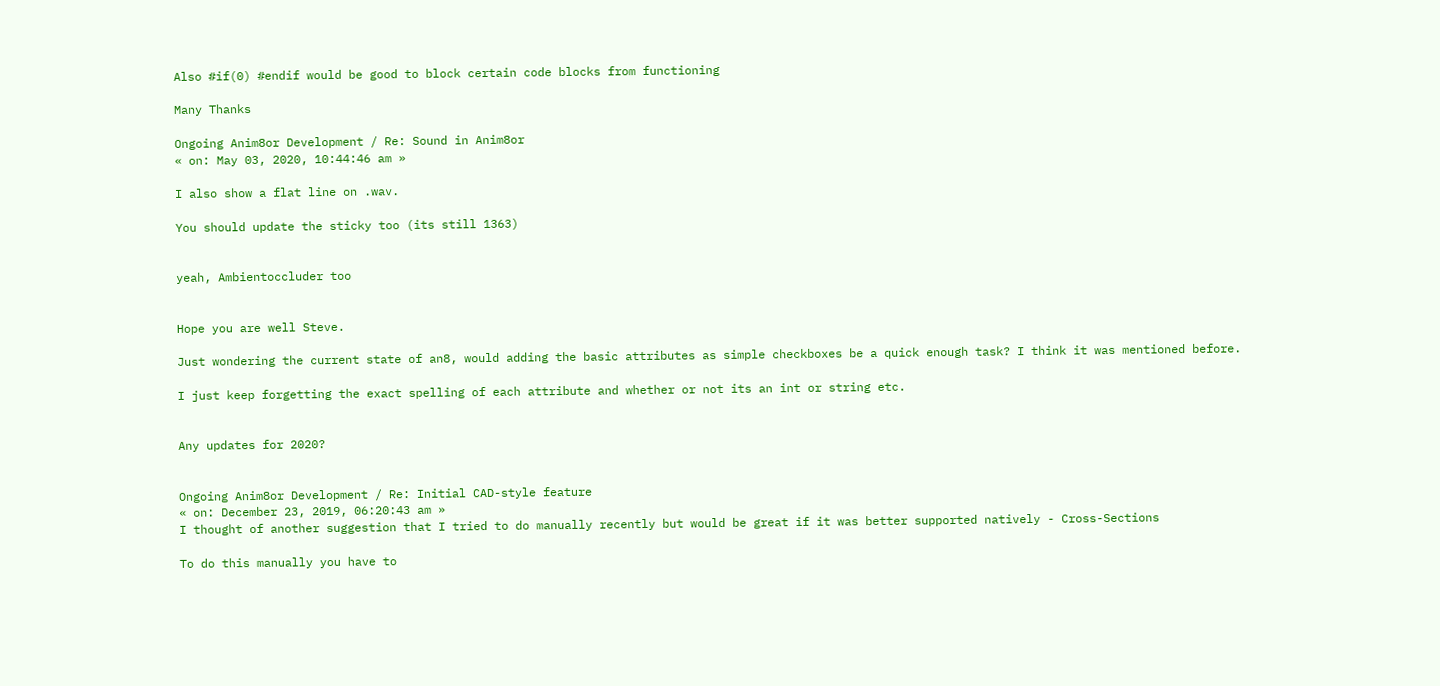Also #if(0) #endif would be good to block certain code blocks from functioning

Many Thanks

Ongoing Anim8or Development / Re: Sound in Anim8or
« on: May 03, 2020, 10:44:46 am »

I also show a flat line on .wav.

You should update the sticky too (its still 1363)


yeah, Ambientoccluder too


Hope you are well Steve.

Just wondering the current state of an8, would adding the basic attributes as simple checkboxes be a quick enough task? I think it was mentioned before.

I just keep forgetting the exact spelling of each attribute and whether or not its an int or string etc.


Any updates for 2020?


Ongoing Anim8or Development / Re: Initial CAD-style feature
« on: December 23, 2019, 06:20:43 am »
I thought of another suggestion that I tried to do manually recently but would be great if it was better supported natively - Cross-Sections

To do this manually you have to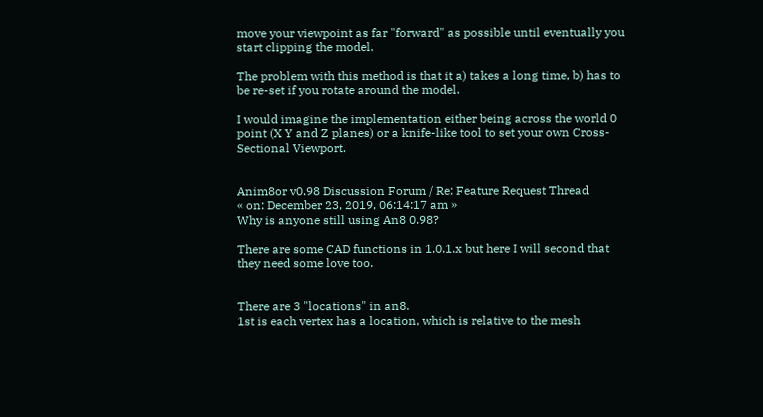move your viewpoint as far "forward" as possible until eventually you start clipping the model.

The problem with this method is that it a) takes a long time, b) has to be re-set if you rotate around the model.

I would imagine the implementation either being across the world 0 point (X Y and Z planes) or a knife-like tool to set your own Cross-Sectional Viewport.


Anim8or v0.98 Discussion Forum / Re: Feature Request Thread
« on: December 23, 2019, 06:14:17 am »
Why is anyone still using An8 0.98?

There are some CAD functions in 1.0.1.x but here I will second that they need some love too.


There are 3 "locations" in an8.
1st is each vertex has a location, which is relative to the mesh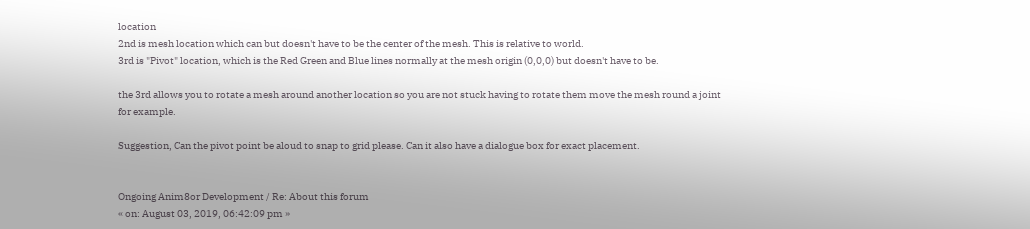location
2nd is mesh location which can but doesn't have to be the center of the mesh. This is relative to world.
3rd is "Pivot" location, which is the Red Green and Blue lines normally at the mesh origin (0,0,0) but doesn't have to be.

the 3rd allows you to rotate a mesh around another location so you are not stuck having to rotate them move the mesh round a joint for example.

Suggestion, Can the pivot point be aloud to snap to grid please. Can it also have a dialogue box for exact placement.


Ongoing Anim8or Development / Re: About this forum
« on: August 03, 2019, 06:42:09 pm »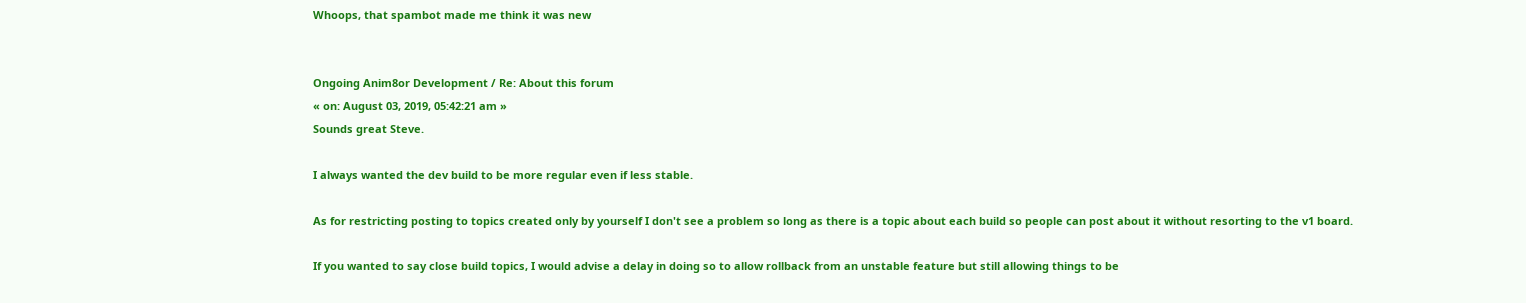Whoops, that spambot made me think it was new


Ongoing Anim8or Development / Re: About this forum
« on: August 03, 2019, 05:42:21 am »
Sounds great Steve.

I always wanted the dev build to be more regular even if less stable.

As for restricting posting to topics created only by yourself I don't see a problem so long as there is a topic about each build so people can post about it without resorting to the v1 board.

If you wanted to say close build topics, I would advise a delay in doing so to allow rollback from an unstable feature but still allowing things to be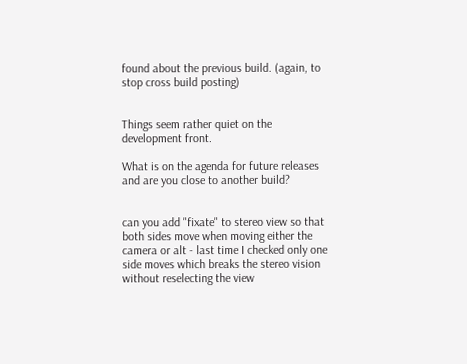found about the previous build. (again, to stop cross build posting)


Things seem rather quiet on the development front.

What is on the agenda for future releases and are you close to another build?


can you add "fixate" to stereo view so that both sides move when moving either the camera or alt - last time I checked only one side moves which breaks the stereo vision without reselecting the view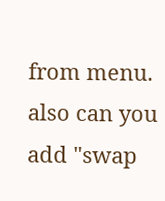from menu.
also can you add "swap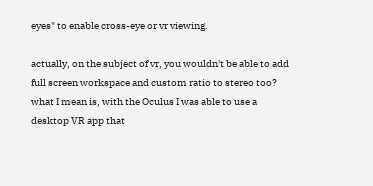eyes" to enable cross-eye or vr viewing.

actually, on the subject of vr, you wouldn't be able to add full screen workspace and custom ratio to stereo too? what I mean is, with the Oculus I was able to use a desktop VR app that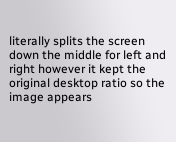literally splits the screen down the middle for left and right however it kept the original desktop ratio so the image appears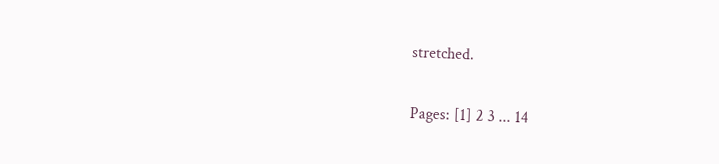stretched.


Pages: [1] 2 3 ... 14